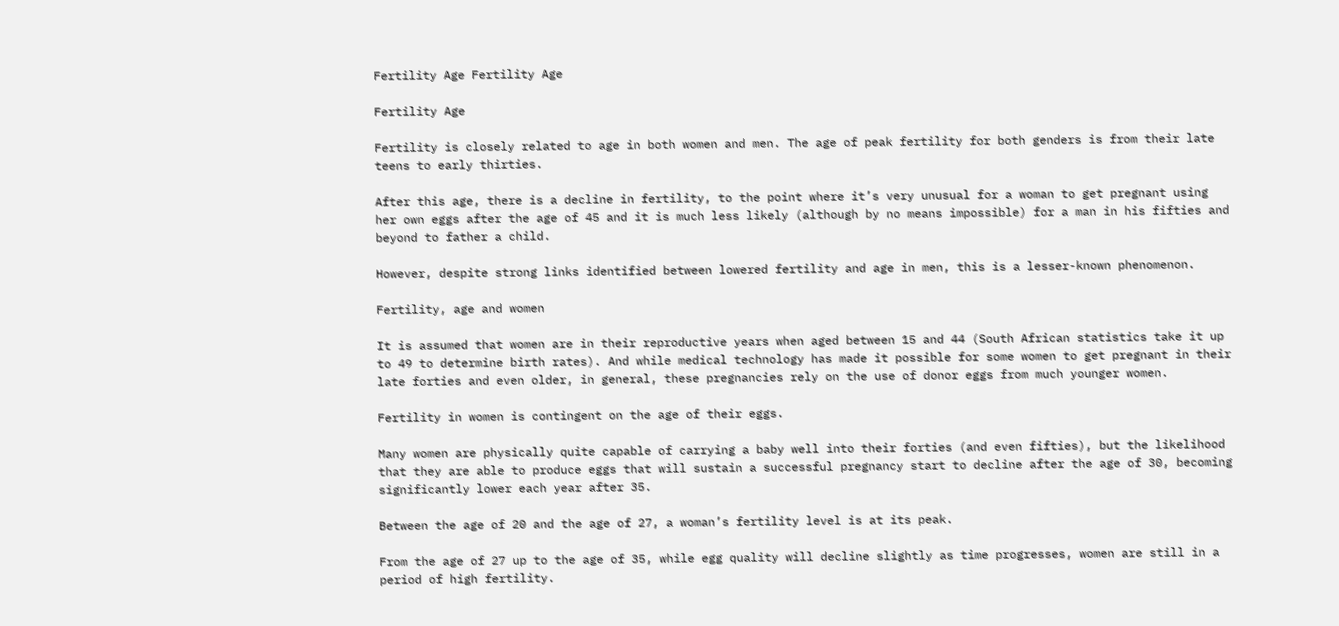Fertility Age Fertility Age

Fertility Age

Fertility is closely related to age in both women and men. The age of peak fertility for both genders is from their late teens to early thirties.

After this age, there is a decline in fertility, to the point where it’s very unusual for a woman to get pregnant using her own eggs after the age of 45 and it is much less likely (although by no means impossible) for a man in his fifties and beyond to father a child.

However, despite strong links identified between lowered fertility and age in men, this is a lesser-known phenomenon.

Fertility, age and women

It is assumed that women are in their reproductive years when aged between 15 and 44 (South African statistics take it up to 49 to determine birth rates). And while medical technology has made it possible for some women to get pregnant in their late forties and even older, in general, these pregnancies rely on the use of donor eggs from much younger women.

Fertility in women is contingent on the age of their eggs.

Many women are physically quite capable of carrying a baby well into their forties (and even fifties), but the likelihood that they are able to produce eggs that will sustain a successful pregnancy start to decline after the age of 30, becoming significantly lower each year after 35.

Between the age of 20 and the age of 27, a woman’s fertility level is at its peak.

From the age of 27 up to the age of 35, while egg quality will decline slightly as time progresses, women are still in a period of high fertility.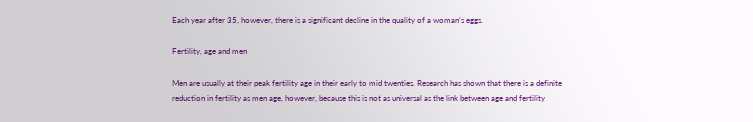Each year after 35, however, there is a significant decline in the quality of a woman’s eggs.

Fertility, age and men

Men are usually at their peak fertility age in their early to mid twenties. Research has shown that there is a definite reduction in fertility as men age, however, because this is not as universal as the link between age and fertility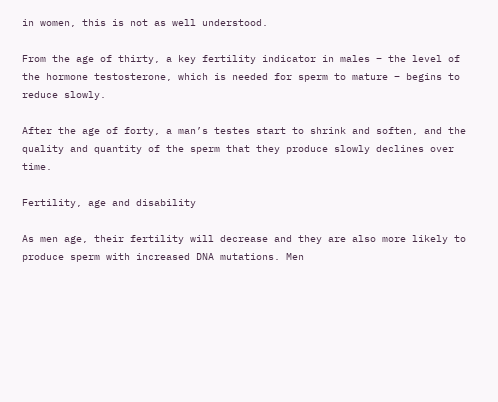in women, this is not as well understood.

From the age of thirty, a key fertility indicator in males – the level of the hormone testosterone, which is needed for sperm to mature – begins to reduce slowly.

After the age of forty, a man’s testes start to shrink and soften, and the quality and quantity of the sperm that they produce slowly declines over time.

Fertility, age and disability

As men age, their fertility will decrease and they are also more likely to produce sperm with increased DNA mutations. Men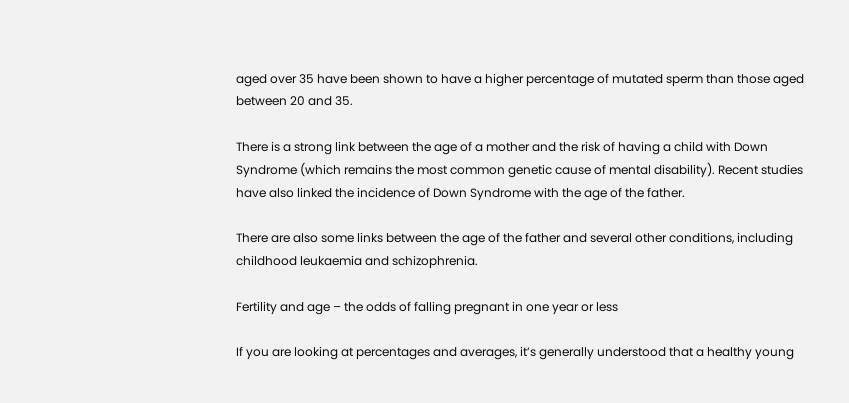aged over 35 have been shown to have a higher percentage of mutated sperm than those aged between 20 and 35.

There is a strong link between the age of a mother and the risk of having a child with Down Syndrome (which remains the most common genetic cause of mental disability). Recent studies have also linked the incidence of Down Syndrome with the age of the father.

There are also some links between the age of the father and several other conditions, including childhood leukaemia and schizophrenia.

Fertility and age – the odds of falling pregnant in one year or less

If you are looking at percentages and averages, it’s generally understood that a healthy young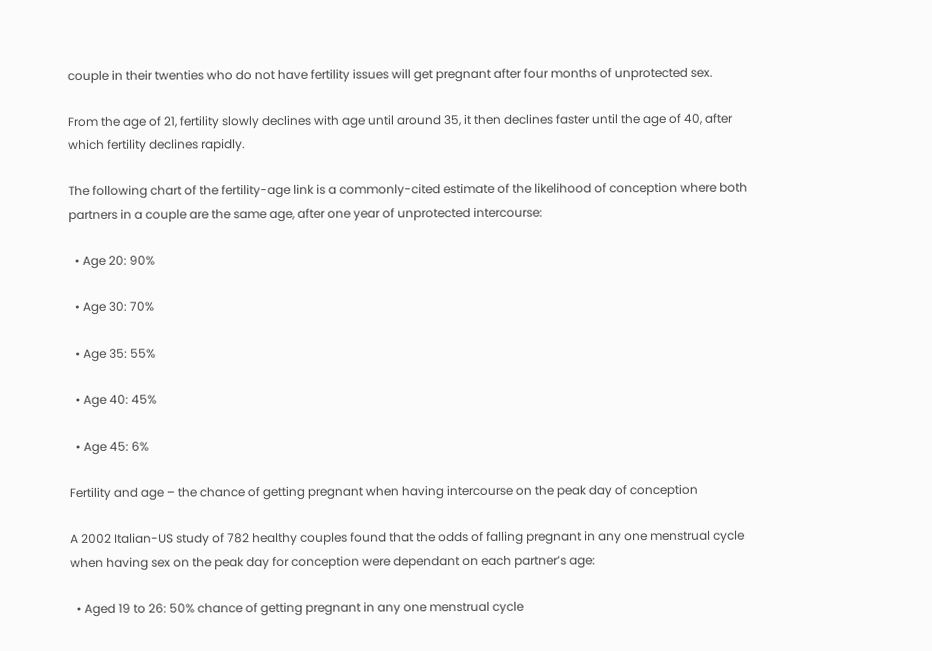couple in their twenties who do not have fertility issues will get pregnant after four months of unprotected sex.

From the age of 21, fertility slowly declines with age until around 35, it then declines faster until the age of 40, after which fertility declines rapidly.

The following chart of the fertility-age link is a commonly-cited estimate of the likelihood of conception where both partners in a couple are the same age, after one year of unprotected intercourse:

  • Age 20: 90%

  • Age 30: 70%

  • Age 35: 55%

  • Age 40: 45%

  • Age 45: 6%

Fertility and age – the chance of getting pregnant when having intercourse on the peak day of conception

A 2002 Italian-US study of 782 healthy couples found that the odds of falling pregnant in any one menstrual cycle when having sex on the peak day for conception were dependant on each partner’s age:

  • Aged 19 to 26: 50% chance of getting pregnant in any one menstrual cycle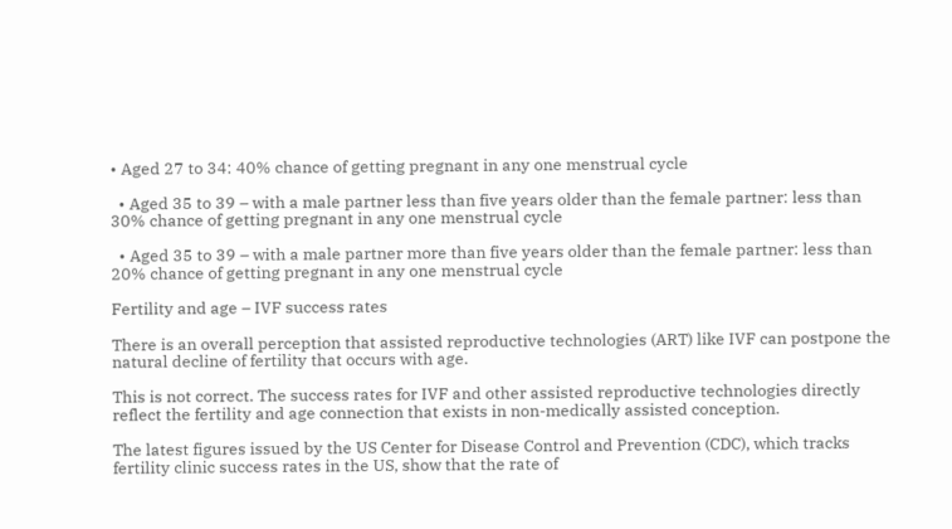• Aged 27 to 34: 40% chance of getting pregnant in any one menstrual cycle

  • Aged 35 to 39 – with a male partner less than five years older than the female partner: less than 30% chance of getting pregnant in any one menstrual cycle

  • Aged 35 to 39 – with a male partner more than five years older than the female partner: less than 20% chance of getting pregnant in any one menstrual cycle

Fertility and age – IVF success rates

There is an overall perception that assisted reproductive technologies (ART) like IVF can postpone the natural decline of fertility that occurs with age.

This is not correct. The success rates for IVF and other assisted reproductive technologies directly reflect the fertility and age connection that exists in non-medically assisted conception.

The latest figures issued by the US Center for Disease Control and Prevention (CDC), which tracks fertility clinic success rates in the US, show that the rate of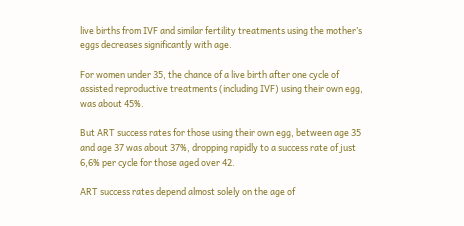live births from IVF and similar fertility treatments using the mother’s eggs decreases significantly with age.

For women under 35, the chance of a live birth after one cycle of assisted reproductive treatments (including IVF) using their own egg, was about 45%.

But ART success rates for those using their own egg, between age 35 and age 37 was about 37%, dropping rapidly to a success rate of just 6,6% per cycle for those aged over 42.

ART success rates depend almost solely on the age of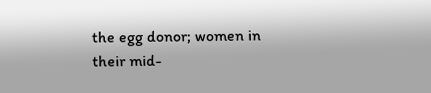the egg donor; women in their mid-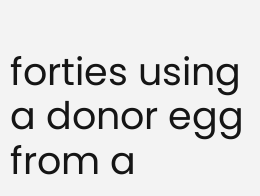forties using a donor egg from a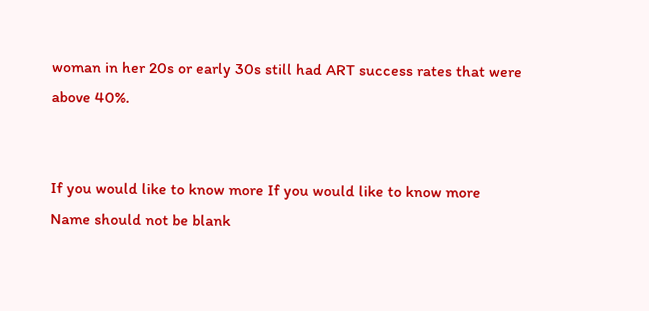woman in her 20s or early 30s still had ART success rates that were above 40%.


If you would like to know more If you would like to know more
Name should not be blank